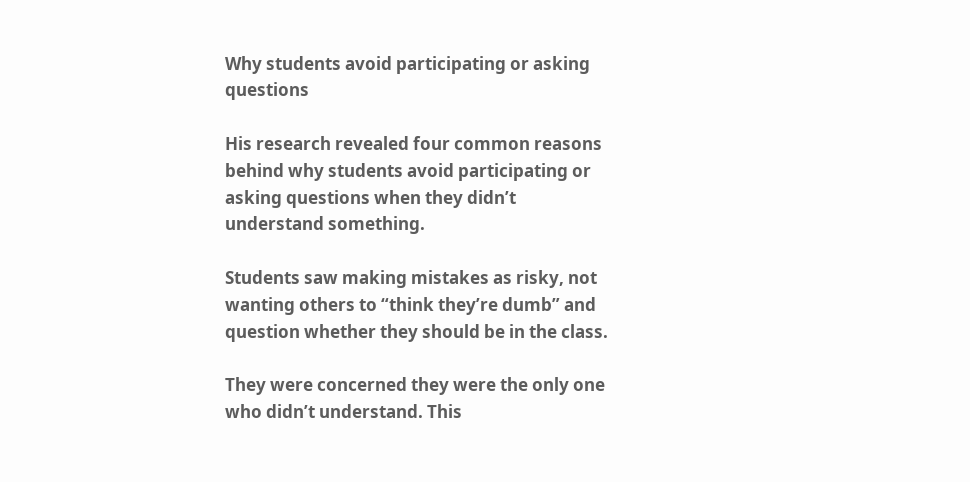Why students avoid participating or asking questions

His research revealed four common reasons behind why students avoid participating or asking questions when they didn’t understand something.

Students saw making mistakes as risky, not wanting others to “think they’re dumb” and question whether they should be in the class.

They were concerned they were the only one who didn’t understand. This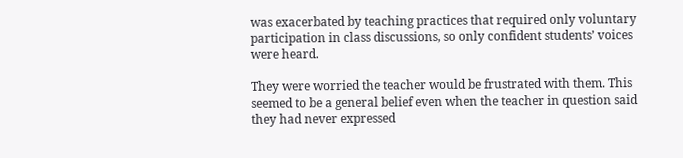was exacerbated by teaching practices that required only voluntary participation in class discussions, so only confident students’ voices were heard.

They were worried the teacher would be frustrated with them. This seemed to be a general belief even when the teacher in question said they had never expressed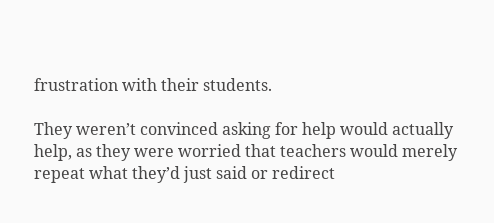frustration with their students.

They weren’t convinced asking for help would actually help, as they were worried that teachers would merely repeat what they’d just said or redirect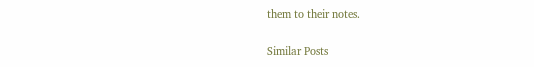them to their notes.

Similar Posts